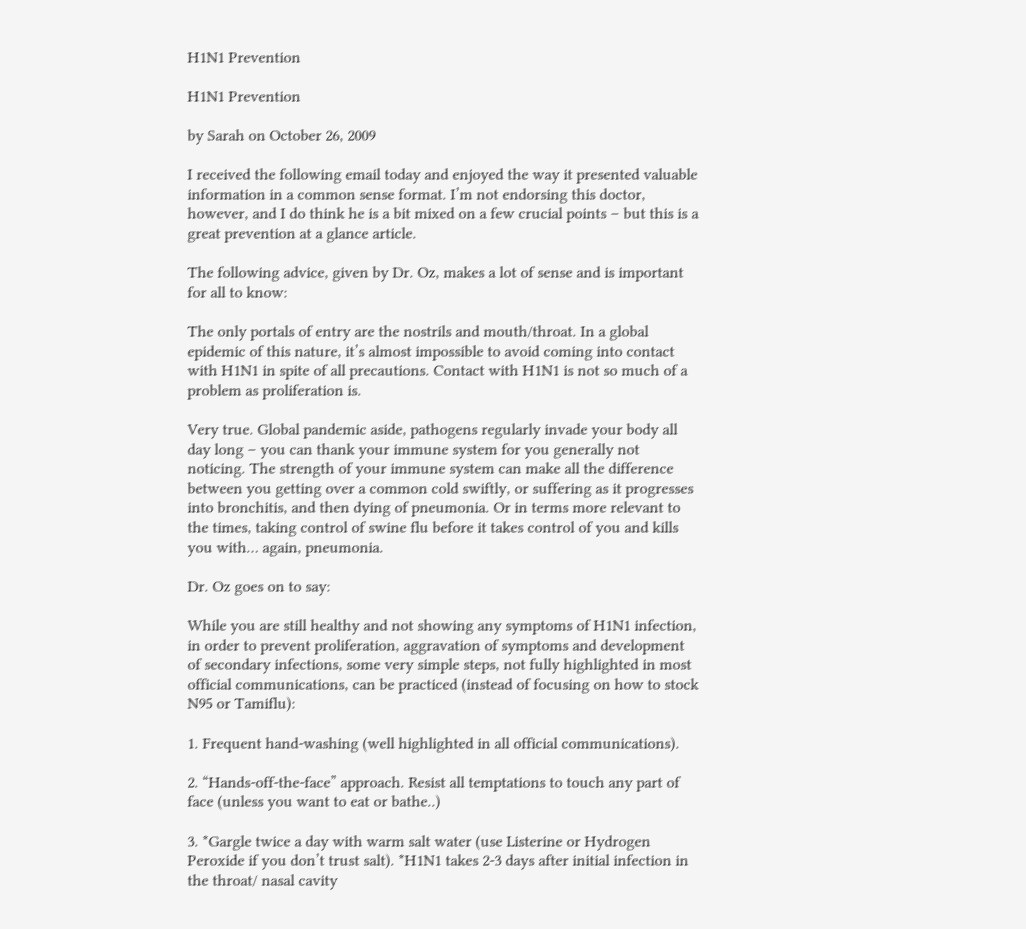H1N1 Prevention

H1N1 Prevention

by Sarah on October 26, 2009

I received the following email today and enjoyed the way it presented valuable information in a common sense format. I’m not endorsing this doctor, however, and I do think he is a bit mixed on a few crucial points – but this is a great prevention at a glance article.

The following advice, given by Dr. Oz, makes a lot of sense and is important for all to know:

The only portals of entry are the nostrils and mouth/throat. In a global epidemic of this nature, it’s almost impossible to avoid coming into contact with H1N1 in spite of all precautions. Contact with H1N1 is not so much of a problem as proliferation is.

Very true. Global pandemic aside, pathogens regularly invade your body all day long – you can thank your immune system for you generally not noticing. The strength of your immune system can make all the difference between you getting over a common cold swiftly, or suffering as it progresses into bronchitis, and then dying of pneumonia. Or in terms more relevant to the times, taking control of swine flu before it takes control of you and kills you with… again, pneumonia.

Dr. Oz goes on to say:

While you are still healthy and not showing any symptoms of H1N1 infection, in order to prevent proliferation, aggravation of symptoms and development of secondary infections, some very simple steps, not fully highlighted in most official communications, can be practiced (instead of focusing on how to stock N95 or Tamiflu):

1. Frequent hand-washing (well highlighted in all official communications).

2. “Hands-off-the-face” approach. Resist all temptations to touch any part of face (unless you want to eat or bathe..)

3. *Gargle twice a day with warm salt water (use Listerine or Hydrogen Peroxide if you don’t trust salt). *H1N1 takes 2-3 days after initial infection in the throat/ nasal cavity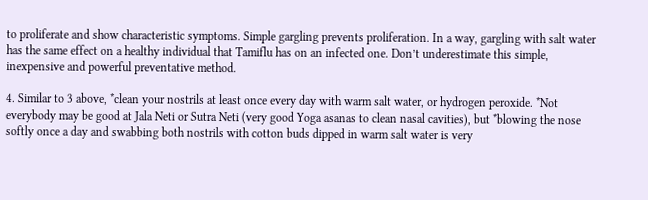to proliferate and show characteristic symptoms. Simple gargling prevents proliferation. In a way, gargling with salt water has the same effect on a healthy individual that Tamiflu has on an infected one. Don’t underestimate this simple, inexpensive and powerful preventative method.

4. Similar to 3 above, *clean your nostrils at least once every day with warm salt water, or hydrogen peroxide. *Not everybody may be good at Jala Neti or Sutra Neti (very good Yoga asanas to clean nasal cavities), but *blowing the nose softly once a day and swabbing both nostrils with cotton buds dipped in warm salt water is very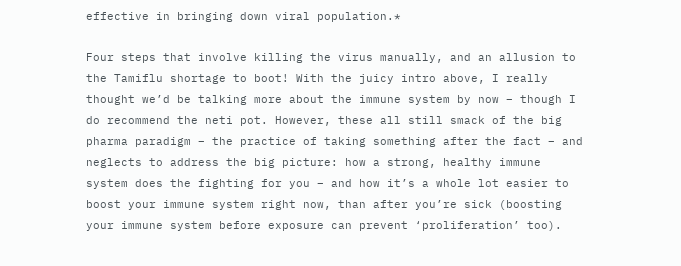effective in bringing down viral population.*

Four steps that involve killing the virus manually, and an allusion to the Tamiflu shortage to boot! With the juicy intro above, I really thought we’d be talking more about the immune system by now – though I do recommend the neti pot. However, these all still smack of the big pharma paradigm – the practice of taking something after the fact – and neglects to address the big picture: how a strong, healthy immune system does the fighting for you – and how it’s a whole lot easier to boost your immune system right now, than after you’re sick (boosting your immune system before exposure can prevent ‘proliferation’ too).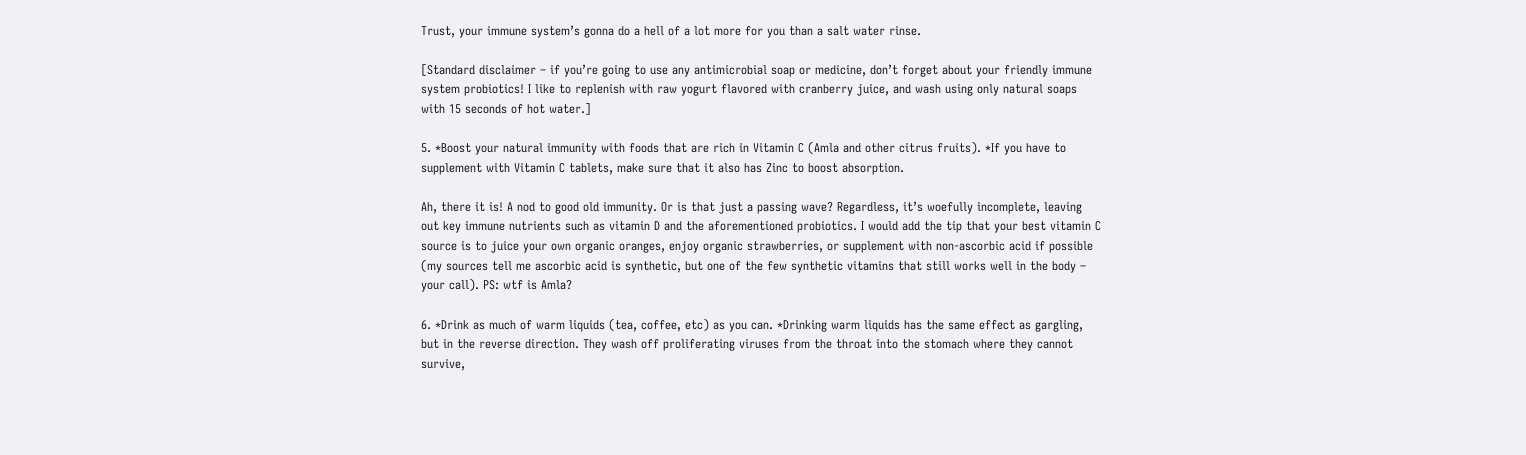Trust, your immune system’s gonna do a hell of a lot more for you than a salt water rinse.

[Standard disclaimer – if you’re going to use any antimicrobial soap or medicine, don’t forget about your friendly immune system probiotics! I like to replenish with raw yogurt flavored with cranberry juice, and wash using only natural soaps with 15 seconds of hot water.]

5. *Boost your natural immunity with foods that are rich in Vitamin C (Amla and other citrus fruits). *If you have to supplement with Vitamin C tablets, make sure that it also has Zinc to boost absorption.

Ah, there it is! A nod to good old immunity. Or is that just a passing wave? Regardless, it’s woefully incomplete, leaving out key immune nutrients such as vitamin D and the aforementioned probiotics. I would add the tip that your best vitamin C source is to juice your own organic oranges, enjoy organic strawberries, or supplement with non-ascorbic acid if possible (my sources tell me ascorbic acid is synthetic, but one of the few synthetic vitamins that still works well in the body – your call). PS: wtf is Amla?

6. *Drink as much of warm liquids (tea, coffee, etc) as you can. *Drinking warm liquids has the same effect as gargling, but in the reverse direction. They wash off proliferating viruses from the throat into the stomach where they cannot survive,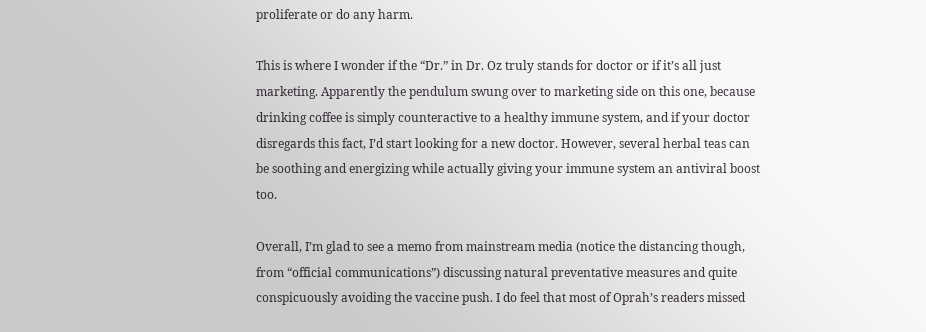proliferate or do any harm.

This is where I wonder if the “Dr.” in Dr. Oz truly stands for doctor or if it’s all just marketing. Apparently the pendulum swung over to marketing side on this one, because drinking coffee is simply counteractive to a healthy immune system, and if your doctor disregards this fact, I’d start looking for a new doctor. However, several herbal teas can be soothing and energizing while actually giving your immune system an antiviral boost too.

Overall, I’m glad to see a memo from mainstream media (notice the distancing though, from “official communications”) discussing natural preventative measures and quite conspicuously avoiding the vaccine push. I do feel that most of Oprah’s readers missed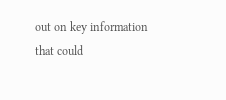out on key information that could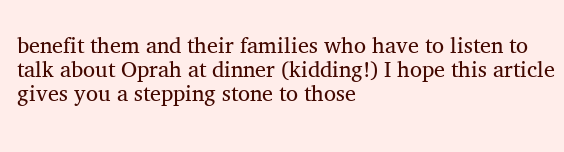benefit them and their families who have to listen to talk about Oprah at dinner (kidding!) I hope this article gives you a stepping stone to those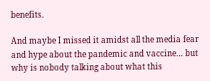benefits.

And maybe I missed it amidst all the media fear and hype about the pandemic and vaccine… but why is nobody talking about what this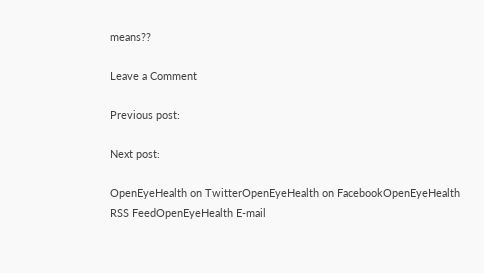means??

Leave a Comment

Previous post:

Next post:

OpenEyeHealth on TwitterOpenEyeHealth on FacebookOpenEyeHealth RSS FeedOpenEyeHealth E-mail